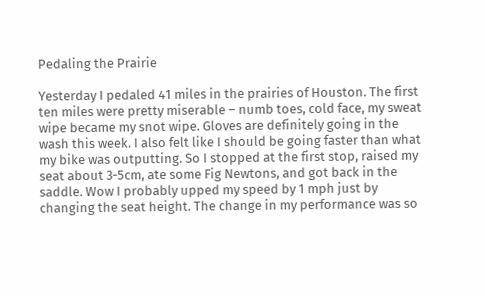Pedaling the Prairie

Yesterday I pedaled 41 miles in the prairies of Houston. The first ten miles were pretty miserable – numb toes, cold face, my sweat wipe became my snot wipe. Gloves are definitely going in the wash this week. I also felt like I should be going faster than what my bike was outputting. So I stopped at the first stop, raised my seat about 3-5cm, ate some Fig Newtons, and got back in the saddle. Wow I probably upped my speed by 1 mph just by changing the seat height. The change in my performance was so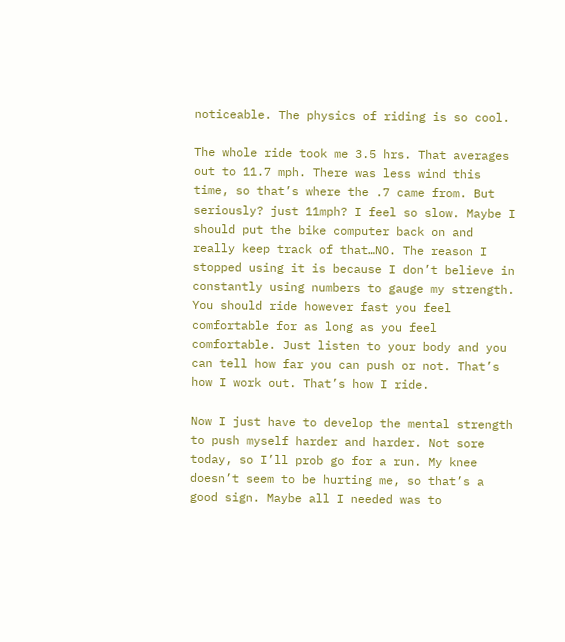noticeable. The physics of riding is so cool.

The whole ride took me 3.5 hrs. That averages out to 11.7 mph. There was less wind this time, so that’s where the .7 came from. But seriously? just 11mph? I feel so slow. Maybe I should put the bike computer back on and really keep track of that…NO. The reason I stopped using it is because I don’t believe in constantly using numbers to gauge my strength. You should ride however fast you feel comfortable for as long as you feel comfortable. Just listen to your body and you can tell how far you can push or not. That’s how I work out. That’s how I ride.

Now I just have to develop the mental strength to push myself harder and harder. Not sore today, so I’ll prob go for a run. My knee doesn’t seem to be hurting me, so that’s a good sign. Maybe all I needed was to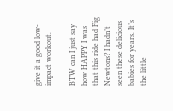give it a good low-impact workout.

BTW can I just say how HAPPY I was that this ride had Fig Newtons? I hadn’t seen these delicious babies for years. It’s the little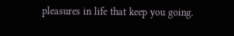pleasures in life that keep you going.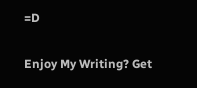=D

Enjoy My Writing? Get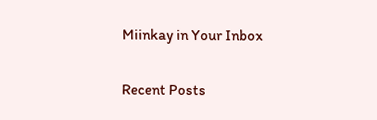Miinkay in Your Inbox

Recent Posts